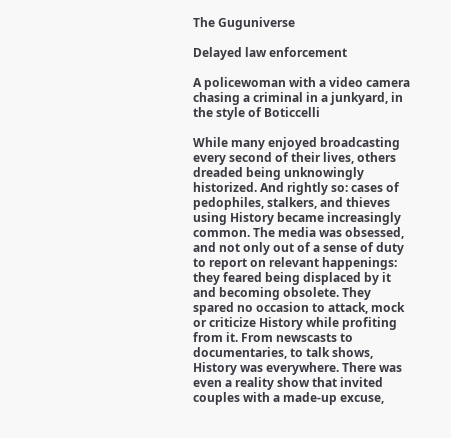The Guguniverse

Delayed law enforcement

A policewoman with a video camera chasing a criminal in a junkyard, in the style of Boticcelli

While many enjoyed broadcasting every second of their lives, others dreaded being unknowingly historized. And rightly so: cases of pedophiles, stalkers, and thieves using History became increasingly common. The media was obsessed, and not only out of a sense of duty to report on relevant happenings: they feared being displaced by it and becoming obsolete. They spared no occasion to attack, mock or criticize History while profiting from it. From newscasts to documentaries, to talk shows, History was everywhere. There was even a reality show that invited couples with a made-up excuse,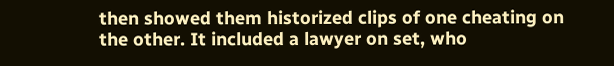then showed them historized clips of one cheating on the other. It included a lawyer on set, who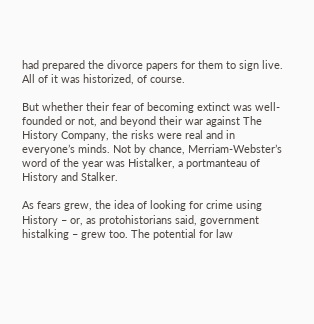had prepared the divorce papers for them to sign live. All of it was historized, of course.

But whether their fear of becoming extinct was well-founded or not, and beyond their war against The History Company, the risks were real and in everyone’s minds. Not by chance, Merriam-Webster’s word of the year was Histalker, a portmanteau of History and Stalker.

As fears grew, the idea of looking for crime using History – or, as protohistorians said, government histalking – grew too. The potential for law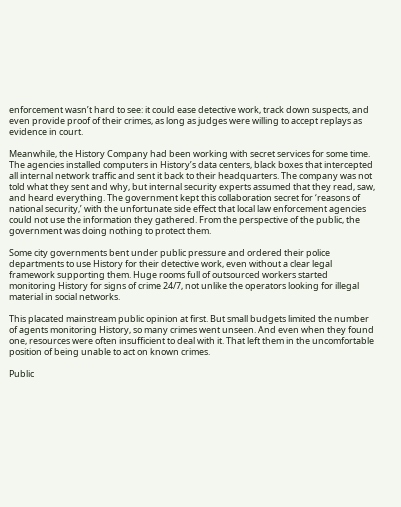enforcement wasn’t hard to see: it could ease detective work, track down suspects, and even provide proof of their crimes, as long as judges were willing to accept replays as evidence in court.

Meanwhile, the History Company had been working with secret services for some time. The agencies installed computers in History’s data centers, black boxes that intercepted all internal network traffic and sent it back to their headquarters. The company was not told what they sent and why, but internal security experts assumed that they read, saw, and heard everything. The government kept this collaboration secret for ‘reasons of national security,’ with the unfortunate side effect that local law enforcement agencies could not use the information they gathered. From the perspective of the public, the government was doing nothing to protect them.

Some city governments bent under public pressure and ordered their police departments to use History for their detective work, even without a clear legal framework supporting them. Huge rooms full of outsourced workers started monitoring History for signs of crime 24/7, not unlike the operators looking for illegal material in social networks.

This placated mainstream public opinion at first. But small budgets limited the number of agents monitoring History, so many crimes went unseen. And even when they found one, resources were often insufficient to deal with it. That left them in the uncomfortable position of being unable to act on known crimes.

Public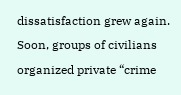dissatisfaction grew again. Soon, groups of civilians organized private “crime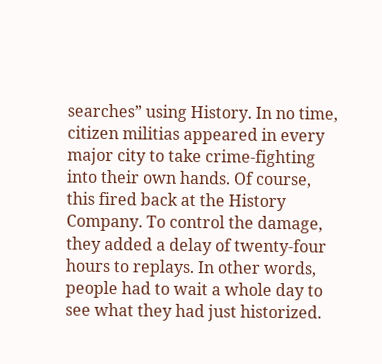searches” using History. In no time, citizen militias appeared in every major city to take crime-fighting into their own hands. Of course, this fired back at the History Company. To control the damage, they added a delay of twenty-four hours to replays. In other words, people had to wait a whole day to see what they had just historized.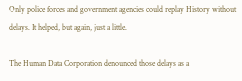Only police forces and government agencies could replay History without delays. It helped, but again, just a little.

The Human Data Corporation denounced those delays as a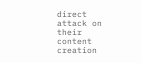direct attack on their content creation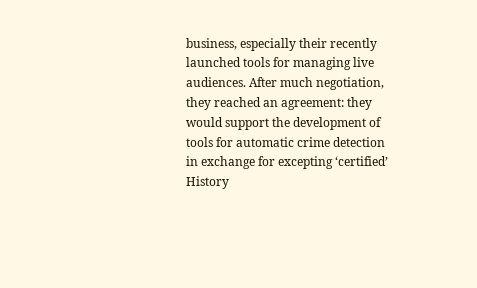business, especially their recently launched tools for managing live audiences. After much negotiation, they reached an agreement: they would support the development of tools for automatic crime detection in exchange for excepting ‘certified’ History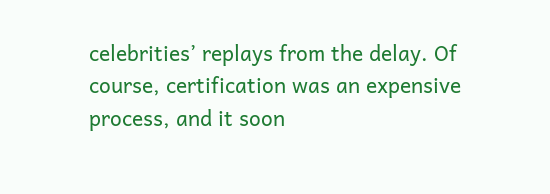celebrities’ replays from the delay. Of course, certification was an expensive process, and it soon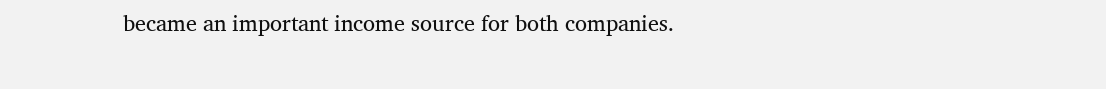became an important income source for both companies.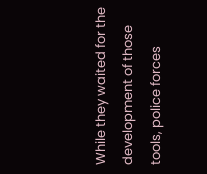While they waited for the development of those tools, police forces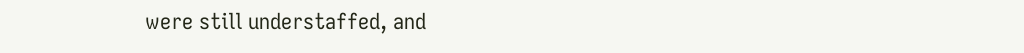were still understaffed, and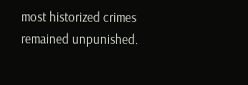most historized crimes remained unpunished.